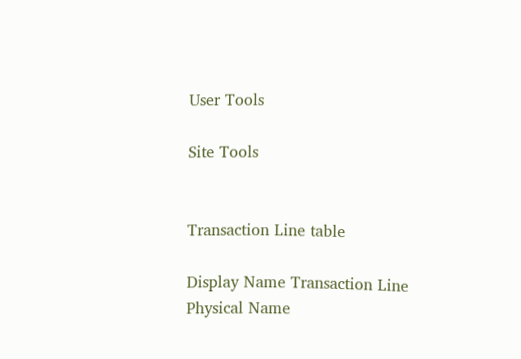User Tools

Site Tools


Transaction Line table

Display Name Transaction Line
Physical Name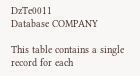DzTe0011
Database COMPANY

This table contains a single record for each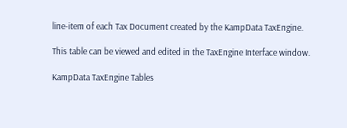line-item of each Tax Document created by the KampData TaxEngine.

This table can be viewed and edited in the TaxEngine Interface window.

KampData TaxEngine Tables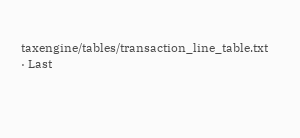taxengine/tables/transaction_line_table.txt · Last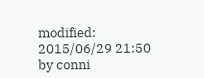modified: 2015/06/29 21:50 by conni